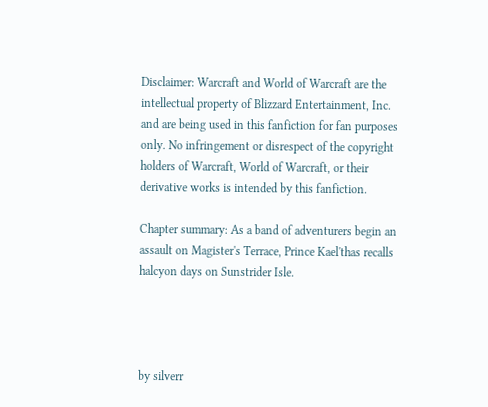Disclaimer: Warcraft and World of Warcraft are the intellectual property of Blizzard Entertainment, Inc. and are being used in this fanfiction for fan purposes only. No infringement or disrespect of the copyright holders of Warcraft, World of Warcraft, or their derivative works is intended by this fanfiction.

Chapter summary: As a band of adventurers begin an assault on Magister's Terrace, Prince Kael'thas recalls halcyon days on Sunstrider Isle.




by silverr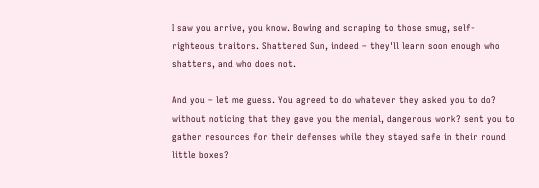I saw you arrive, you know. Bowing and scraping to those smug, self-righteous traitors. Shattered Sun, indeed – they'll learn soon enough who shatters, and who does not.

And you – let me guess. You agreed to do whatever they asked you to do? without noticing that they gave you the menial, dangerous work? sent you to gather resources for their defenses while they stayed safe in their round little boxes?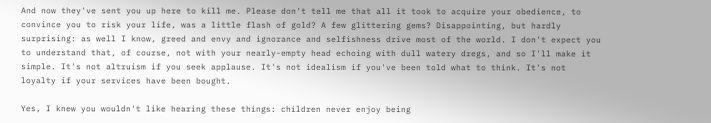And now they've sent you up here to kill me. Please don't tell me that all it took to acquire your obedience, to convince you to risk your life, was a little flash of gold? A few glittering gems? Disappointing, but hardly surprising: as well I know, greed and envy and ignorance and selfishness drive most of the world. I don't expect you to understand that, of course, not with your nearly-empty head echoing with dull watery dregs, and so I'll make it simple. It's not altruism if you seek applause. It's not idealism if you've been told what to think. It's not loyalty if your services have been bought.

Yes, I knew you wouldn't like hearing these things: children never enjoy being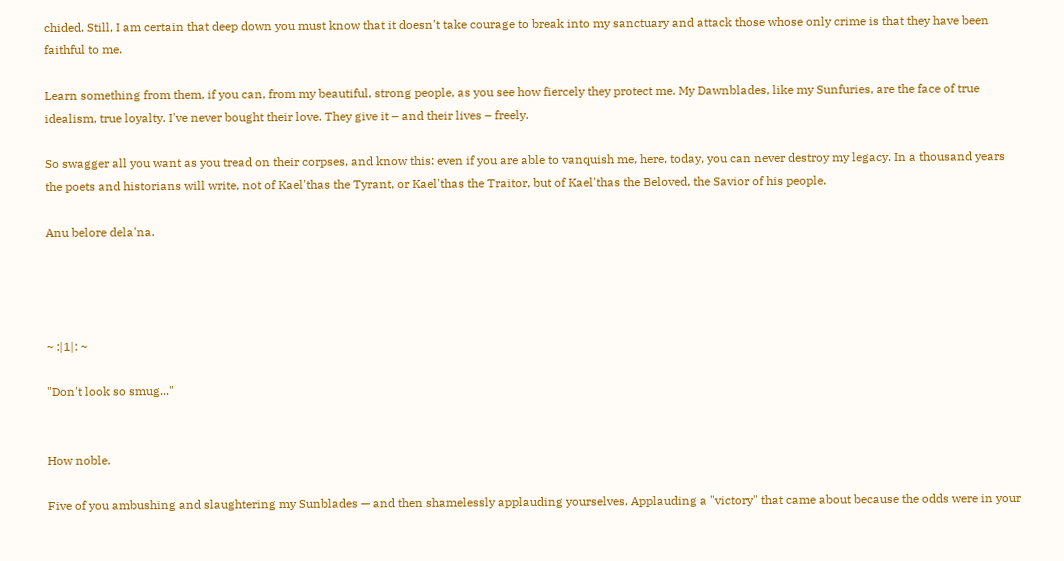chided. Still, I am certain that deep down you must know that it doesn't take courage to break into my sanctuary and attack those whose only crime is that they have been faithful to me.

Learn something from them, if you can, from my beautiful, strong people, as you see how fiercely they protect me. My Dawnblades, like my Sunfuries, are the face of true idealism, true loyalty. I've never bought their love. They give it – and their lives – freely.

So swagger all you want as you tread on their corpses, and know this: even if you are able to vanquish me, here, today, you can never destroy my legacy. In a thousand years the poets and historians will write, not of Kael'thas the Tyrant, or Kael'thas the Traitor, but of Kael'thas the Beloved, the Savior of his people.

Anu belore dela'na.




~ :|1|: ~

"Don't look so smug..."


How noble.

Five of you ambushing and slaughtering my Sunblades — and then shamelessly applauding yourselves. Applauding a "victory" that came about because the odds were in your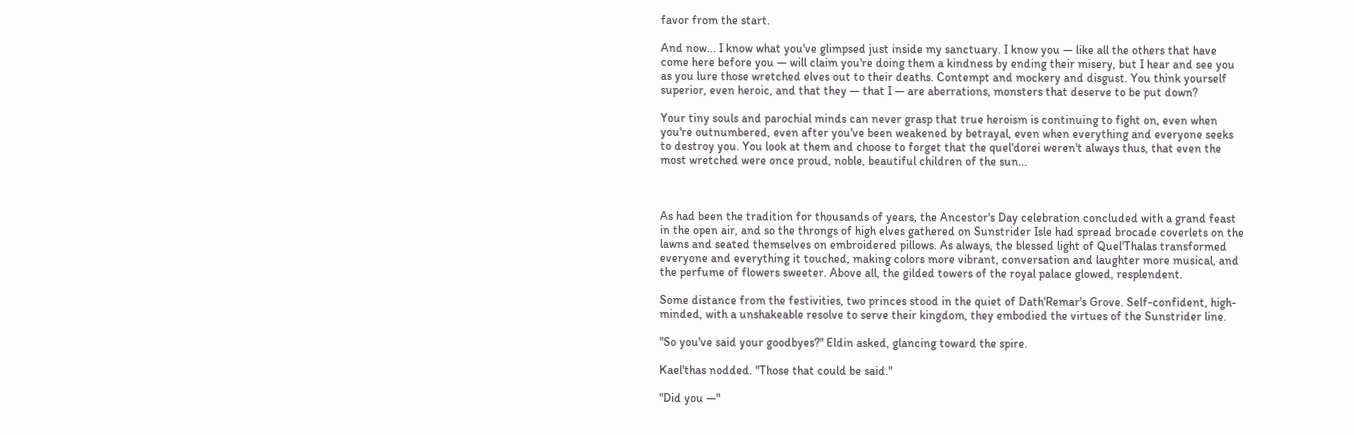favor from the start.

And now... I know what you've glimpsed just inside my sanctuary. I know you — like all the others that have come here before you — will claim you're doing them a kindness by ending their misery, but I hear and see you as you lure those wretched elves out to their deaths. Contempt and mockery and disgust. You think yourself superior, even heroic, and that they — that I — are aberrations, monsters that deserve to be put down?

Your tiny souls and parochial minds can never grasp that true heroism is continuing to fight on, even when you're outnumbered, even after you've been weakened by betrayal, even when everything and everyone seeks to destroy you. You look at them and choose to forget that the quel'dorei weren't always thus, that even the most wretched were once proud, noble, beautiful children of the sun...



As had been the tradition for thousands of years, the Ancestor's Day celebration concluded with a grand feast in the open air, and so the throngs of high elves gathered on Sunstrider Isle had spread brocade coverlets on the lawns and seated themselves on embroidered pillows. As always, the blessed light of Quel'Thalas transformed everyone and everything it touched, making colors more vibrant, conversation and laughter more musical, and the perfume of flowers sweeter. Above all, the gilded towers of the royal palace glowed, resplendent.

Some distance from the festivities, two princes stood in the quiet of Dath'Remar's Grove. Self-confident, high-minded, with a unshakeable resolve to serve their kingdom, they embodied the virtues of the Sunstrider line.

"So you've said your goodbyes?" Eldin asked, glancing toward the spire.

Kael'thas nodded. "Those that could be said."

"Did you —"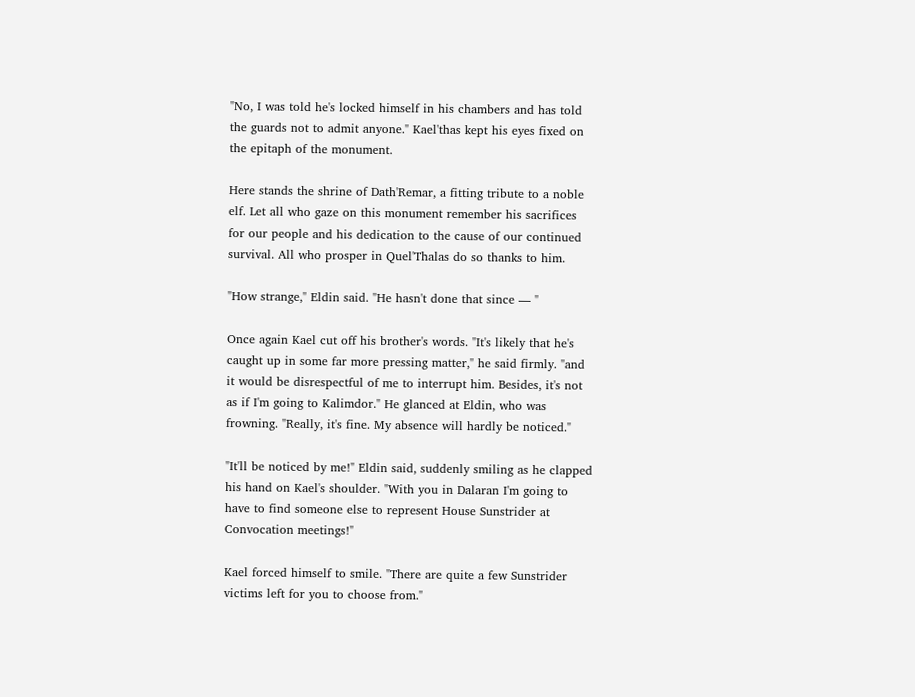"No, I was told he's locked himself in his chambers and has told the guards not to admit anyone." Kael'thas kept his eyes fixed on the epitaph of the monument.

Here stands the shrine of Dath'Remar, a fitting tribute to a noble elf. Let all who gaze on this monument remember his sacrifices for our people and his dedication to the cause of our continued survival. All who prosper in Quel'Thalas do so thanks to him.

"How strange," Eldin said. "He hasn't done that since — "

Once again Kael cut off his brother's words. "It's likely that he's caught up in some far more pressing matter," he said firmly. "and it would be disrespectful of me to interrupt him. Besides, it's not as if I'm going to Kalimdor." He glanced at Eldin, who was frowning. "Really, it's fine. My absence will hardly be noticed."

"It'll be noticed by me!" Eldin said, suddenly smiling as he clapped his hand on Kael's shoulder. "With you in Dalaran I'm going to have to find someone else to represent House Sunstrider at Convocation meetings!"

Kael forced himself to smile. "There are quite a few Sunstrider victims left for you to choose from."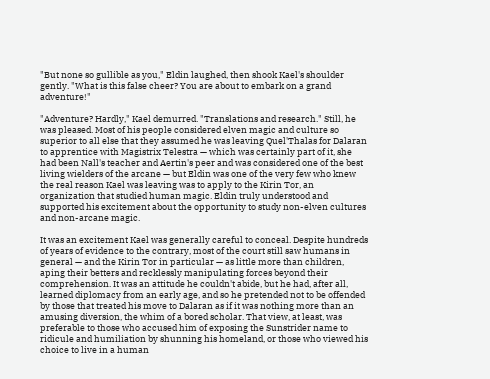"But none so gullible as you," Eldin laughed, then shook Kael's shoulder gently. "What is this false cheer? You are about to embark on a grand adventure!"

"Adventure? Hardly," Kael demurred. "Translations and research." Still, he was pleased. Most of his people considered elven magic and culture so superior to all else that they assumed he was leaving Quel'Thalas for Dalaran to apprentice with Magistrix Telestra — which was certainly part of it, she had been Nall's teacher and Aertin's peer and was considered one of the best living wielders of the arcane — but Eldin was one of the very few who knew the real reason Kael was leaving was to apply to the Kirin Tor, an organization that studied human magic. Eldin truly understood and supported his excitement about the opportunity to study non-elven cultures and non-arcane magic.

It was an excitement Kael was generally careful to conceal. Despite hundreds of years of evidence to the contrary, most of the court still saw humans in general — and the Kirin Tor in particular — as little more than children, aping their betters and recklessly manipulating forces beyond their comprehension. It was an attitude he couldn't abide, but he had, after all, learned diplomacy from an early age, and so he pretended not to be offended by those that treated his move to Dalaran as if it was nothing more than an amusing diversion, the whim of a bored scholar. That view, at least, was preferable to those who accused him of exposing the Sunstrider name to ridicule and humiliation by shunning his homeland, or those who viewed his choice to live in a human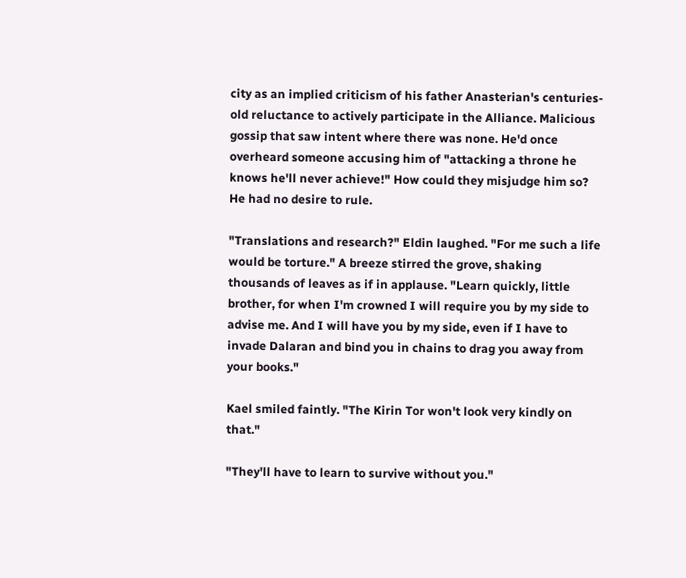city as an implied criticism of his father Anasterian's centuries-old reluctance to actively participate in the Alliance. Malicious gossip that saw intent where there was none. He'd once overheard someone accusing him of "attacking a throne he knows he'll never achieve!" How could they misjudge him so? He had no desire to rule.

"Translations and research?" Eldin laughed. "For me such a life would be torture." A breeze stirred the grove, shaking thousands of leaves as if in applause. "Learn quickly, little brother, for when I'm crowned I will require you by my side to advise me. And I will have you by my side, even if I have to invade Dalaran and bind you in chains to drag you away from your books."

Kael smiled faintly. "The Kirin Tor won't look very kindly on that."

"They'll have to learn to survive without you."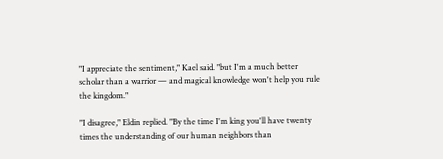"I appreciate the sentiment," Kael said. "but I'm a much better scholar than a warrior — and magical knowledge won't help you rule the kingdom."

"I disagree," Eldin replied. "By the time I'm king you'll have twenty times the understanding of our human neighbors than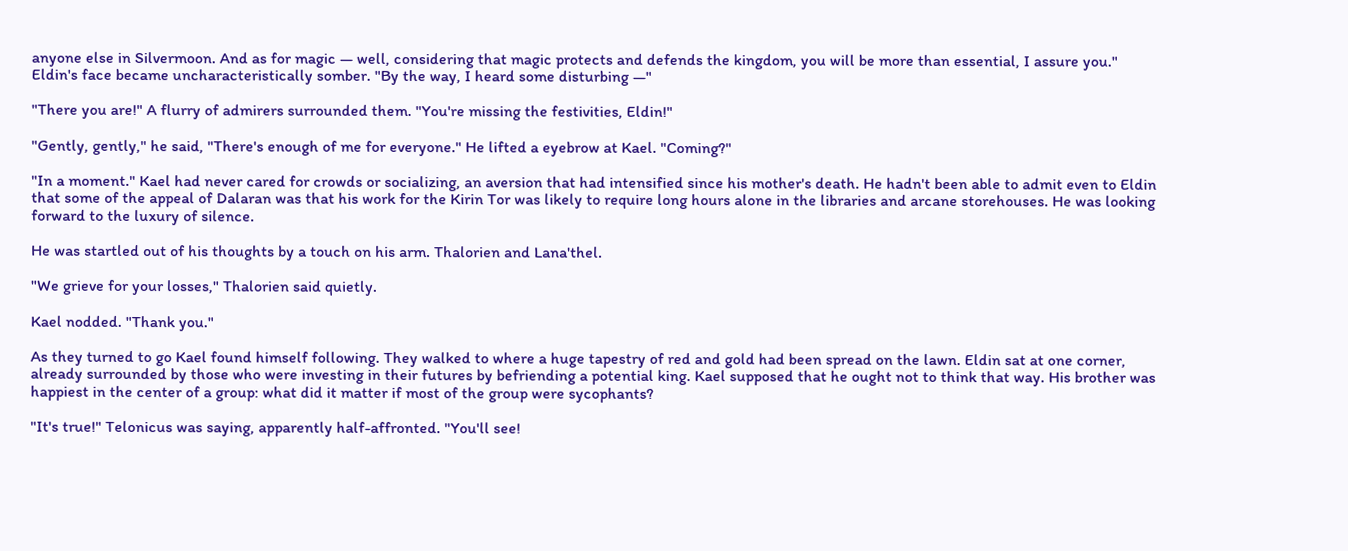anyone else in Silvermoon. And as for magic — well, considering that magic protects and defends the kingdom, you will be more than essential, I assure you." Eldin's face became uncharacteristically somber. "By the way, I heard some disturbing —"

"There you are!" A flurry of admirers surrounded them. "You're missing the festivities, Eldin!"

"Gently, gently," he said, "There's enough of me for everyone." He lifted a eyebrow at Kael. "Coming?"

"In a moment." Kael had never cared for crowds or socializing, an aversion that had intensified since his mother's death. He hadn't been able to admit even to Eldin that some of the appeal of Dalaran was that his work for the Kirin Tor was likely to require long hours alone in the libraries and arcane storehouses. He was looking forward to the luxury of silence.

He was startled out of his thoughts by a touch on his arm. Thalorien and Lana'thel.

"We grieve for your losses," Thalorien said quietly.

Kael nodded. "Thank you."

As they turned to go Kael found himself following. They walked to where a huge tapestry of red and gold had been spread on the lawn. Eldin sat at one corner, already surrounded by those who were investing in their futures by befriending a potential king. Kael supposed that he ought not to think that way. His brother was happiest in the center of a group: what did it matter if most of the group were sycophants?

"It's true!" Telonicus was saying, apparently half-affronted. "You'll see!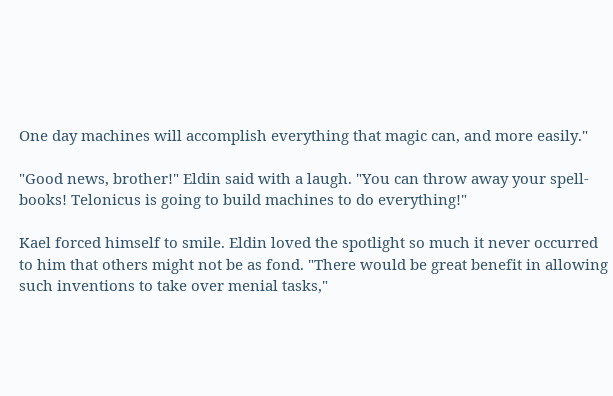One day machines will accomplish everything that magic can, and more easily."

"Good news, brother!" Eldin said with a laugh. "You can throw away your spell-books! Telonicus is going to build machines to do everything!"

Kael forced himself to smile. Eldin loved the spotlight so much it never occurred to him that others might not be as fond. "There would be great benefit in allowing such inventions to take over menial tasks,"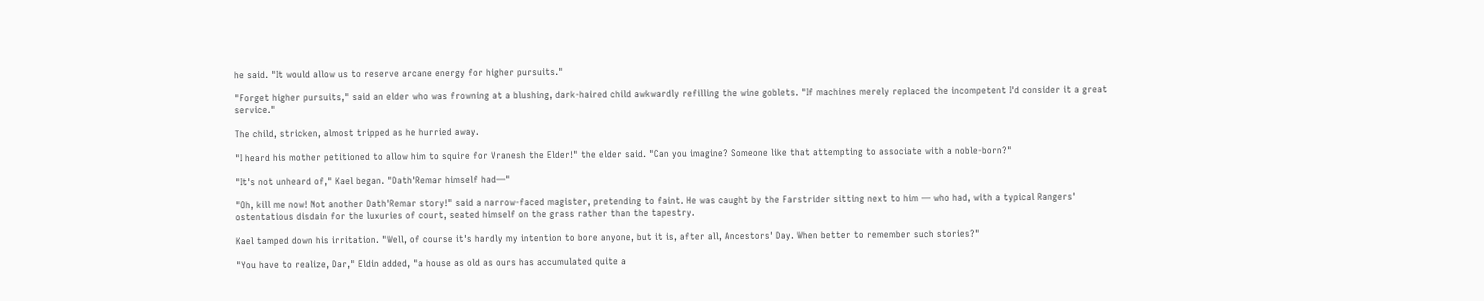he said. "It would allow us to reserve arcane energy for higher pursuits."

"Forget higher pursuits," said an elder who was frowning at a blushing, dark-haired child awkwardly refilling the wine goblets. "If machines merely replaced the incompetent I'd consider it a great service."

The child, stricken, almost tripped as he hurried away.

"I heard his mother petitioned to allow him to squire for Vranesh the Elder!" the elder said. "Can you imagine? Someone like that attempting to associate with a noble-born?"

"It's not unheard of," Kael began. "Dath'Remar himself had—"

"Oh, kill me now! Not another Dath'Remar story!" said a narrow-faced magister, pretending to faint. He was caught by the Farstrider sitting next to him — who had, with a typical Rangers' ostentatious disdain for the luxuries of court, seated himself on the grass rather than the tapestry.

Kael tamped down his irritation. "Well, of course it's hardly my intention to bore anyone, but it is, after all, Ancestors' Day. When better to remember such stories?"

"You have to realize, Dar," Eldin added, "a house as old as ours has accumulated quite a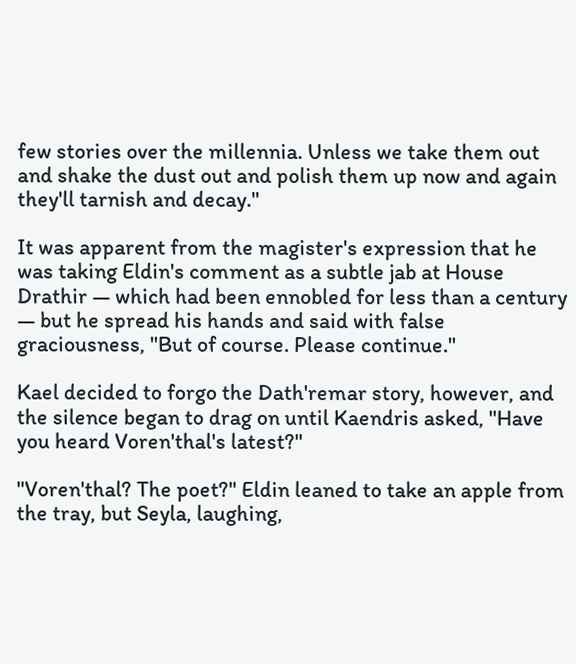few stories over the millennia. Unless we take them out and shake the dust out and polish them up now and again they'll tarnish and decay."

It was apparent from the magister's expression that he was taking Eldin's comment as a subtle jab at House Drathir — which had been ennobled for less than a century — but he spread his hands and said with false graciousness, "But of course. Please continue."

Kael decided to forgo the Dath'remar story, however, and the silence began to drag on until Kaendris asked, "Have you heard Voren'thal's latest?"

"Voren'thal? The poet?" Eldin leaned to take an apple from the tray, but Seyla, laughing,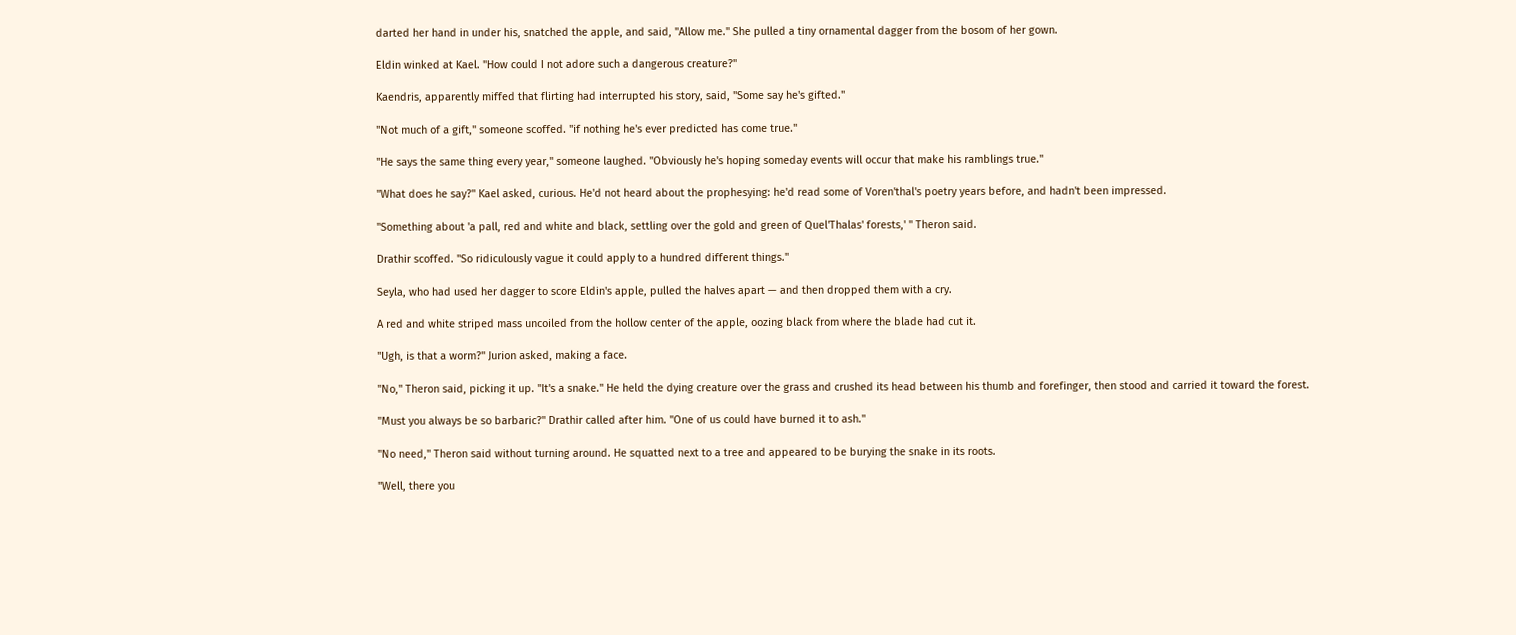darted her hand in under his, snatched the apple, and said, "Allow me." She pulled a tiny ornamental dagger from the bosom of her gown.

Eldin winked at Kael. "How could I not adore such a dangerous creature?"

Kaendris, apparently miffed that flirting had interrupted his story, said, "Some say he's gifted."

"Not much of a gift," someone scoffed. "if nothing he's ever predicted has come true."

"He says the same thing every year," someone laughed. "Obviously he's hoping someday events will occur that make his ramblings true."

"What does he say?" Kael asked, curious. He'd not heard about the prophesying: he'd read some of Voren'thal's poetry years before, and hadn't been impressed.

"Something about 'a pall, red and white and black, settling over the gold and green of Quel'Thalas' forests,' " Theron said.

Drathir scoffed. "So ridiculously vague it could apply to a hundred different things."

Seyla, who had used her dagger to score Eldin's apple, pulled the halves apart — and then dropped them with a cry.

A red and white striped mass uncoiled from the hollow center of the apple, oozing black from where the blade had cut it.

"Ugh, is that a worm?" Jurion asked, making a face.

"No," Theron said, picking it up. "It's a snake." He held the dying creature over the grass and crushed its head between his thumb and forefinger, then stood and carried it toward the forest.

"Must you always be so barbaric?" Drathir called after him. "One of us could have burned it to ash."

"No need," Theron said without turning around. He squatted next to a tree and appeared to be burying the snake in its roots.

"Well, there you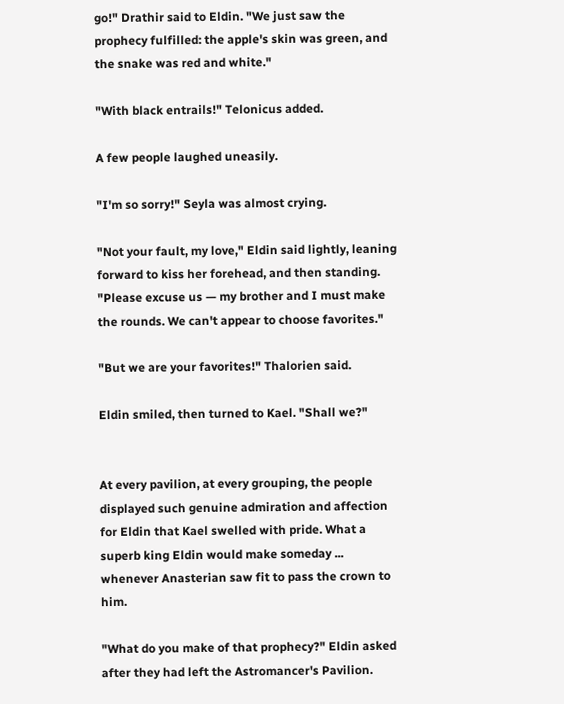go!" Drathir said to Eldin. "We just saw the prophecy fulfilled: the apple's skin was green, and the snake was red and white."

"With black entrails!" Telonicus added.

A few people laughed uneasily.

"I'm so sorry!" Seyla was almost crying.

"Not your fault, my love," Eldin said lightly, leaning forward to kiss her forehead, and then standing. "Please excuse us — my brother and I must make the rounds. We can't appear to choose favorites."

"But we are your favorites!" Thalorien said.

Eldin smiled, then turned to Kael. "Shall we?"


At every pavilion, at every grouping, the people displayed such genuine admiration and affection for Eldin that Kael swelled with pride. What a superb king Eldin would make someday ... whenever Anasterian saw fit to pass the crown to him.

"What do you make of that prophecy?" Eldin asked after they had left the Astromancer's Pavilion.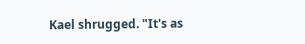Kael shrugged. "It's as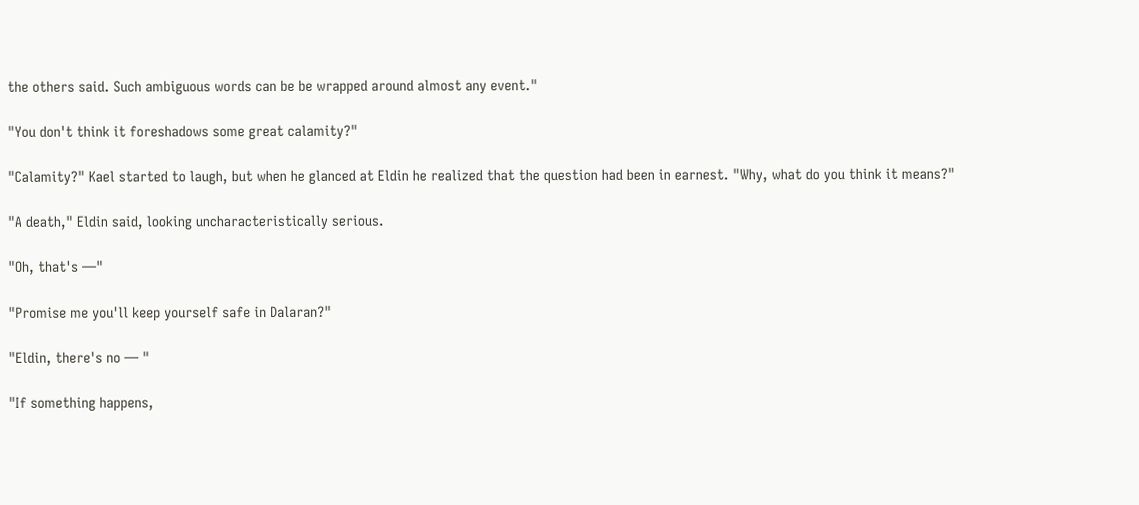the others said. Such ambiguous words can be be wrapped around almost any event."

"You don't think it foreshadows some great calamity?"

"Calamity?" Kael started to laugh, but when he glanced at Eldin he realized that the question had been in earnest. "Why, what do you think it means?"

"A death," Eldin said, looking uncharacteristically serious.

"Oh, that's —"

"Promise me you'll keep yourself safe in Dalaran?"

"Eldin, there's no — "

"If something happens,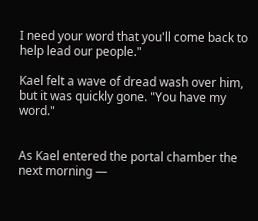I need your word that you'll come back to help lead our people."

Kael felt a wave of dread wash over him, but it was quickly gone. "You have my word."


As Kael entered the portal chamber the next morning —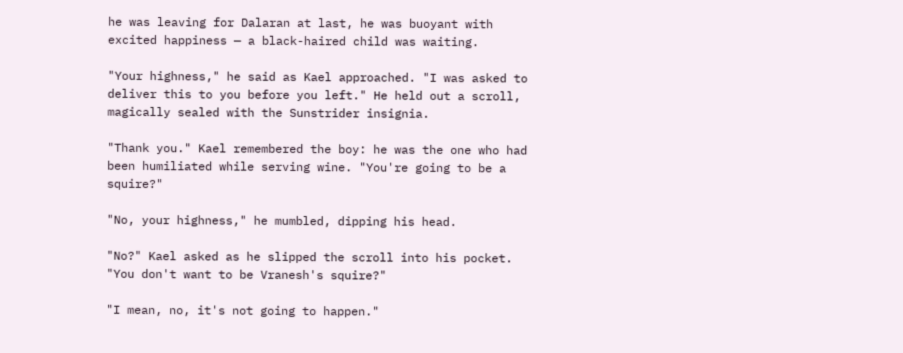he was leaving for Dalaran at last, he was buoyant with excited happiness — a black-haired child was waiting.

"Your highness," he said as Kael approached. "I was asked to deliver this to you before you left." He held out a scroll, magically sealed with the Sunstrider insignia.

"Thank you." Kael remembered the boy: he was the one who had been humiliated while serving wine. "You're going to be a squire?"

"No, your highness," he mumbled, dipping his head.

"No?" Kael asked as he slipped the scroll into his pocket. "You don't want to be Vranesh's squire?"

"I mean, no, it's not going to happen."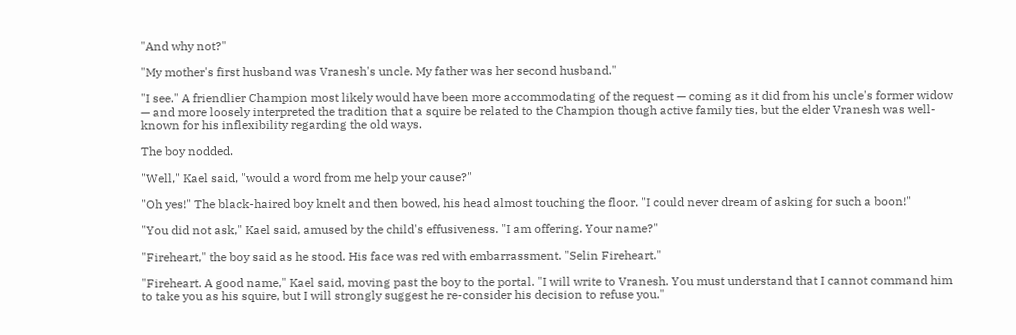"And why not?"

"My mother's first husband was Vranesh's uncle. My father was her second husband."

"I see." A friendlier Champion most likely would have been more accommodating of the request — coming as it did from his uncle's former widow — and more loosely interpreted the tradition that a squire be related to the Champion though active family ties, but the elder Vranesh was well-known for his inflexibility regarding the old ways.

The boy nodded.

"Well," Kael said, "would a word from me help your cause?"

"Oh yes!" The black-haired boy knelt and then bowed, his head almost touching the floor. "I could never dream of asking for such a boon!"

"You did not ask," Kael said, amused by the child's effusiveness. "I am offering. Your name?"

"Fireheart," the boy said as he stood. His face was red with embarrassment. "Selin Fireheart."

"Fireheart. A good name," Kael said, moving past the boy to the portal. "I will write to Vranesh. You must understand that I cannot command him to take you as his squire, but I will strongly suggest he re-consider his decision to refuse you."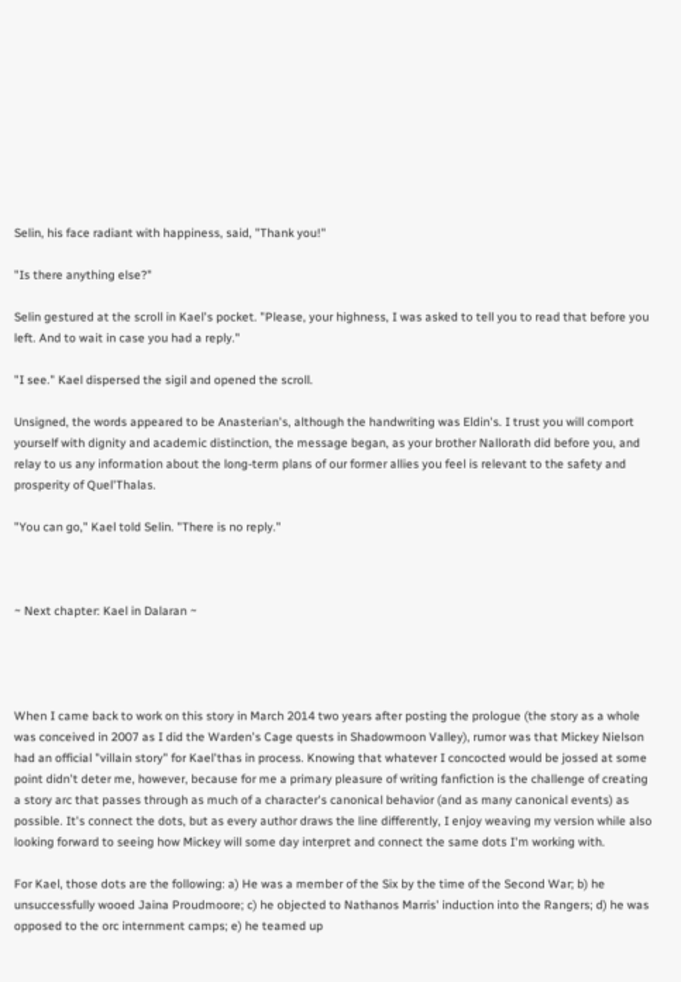Selin, his face radiant with happiness, said, "Thank you!"

"Is there anything else?"

Selin gestured at the scroll in Kael's pocket. "Please, your highness, I was asked to tell you to read that before you left. And to wait in case you had a reply."

"I see." Kael dispersed the sigil and opened the scroll.

Unsigned, the words appeared to be Anasterian's, although the handwriting was Eldin's. I trust you will comport yourself with dignity and academic distinction, the message began, as your brother Nallorath did before you, and relay to us any information about the long-term plans of our former allies you feel is relevant to the safety and prosperity of Quel'Thalas.

"You can go," Kael told Selin. "There is no reply."



~ Next chapter: Kael in Dalaran ~




When I came back to work on this story in March 2014 two years after posting the prologue (the story as a whole was conceived in 2007 as I did the Warden's Cage quests in Shadowmoon Valley), rumor was that Mickey Nielson had an official "villain story" for Kael'thas in process. Knowing that whatever I concocted would be jossed at some point didn't deter me, however, because for me a primary pleasure of writing fanfiction is the challenge of creating a story arc that passes through as much of a character's canonical behavior (and as many canonical events) as possible. It's connect the dots, but as every author draws the line differently, I enjoy weaving my version while also looking forward to seeing how Mickey will some day interpret and connect the same dots I'm working with.

For Kael, those dots are the following: a) He was a member of the Six by the time of the Second War; b) he unsuccessfully wooed Jaina Proudmoore; c) he objected to Nathanos Marris' induction into the Rangers; d) he was opposed to the orc internment camps; e) he teamed up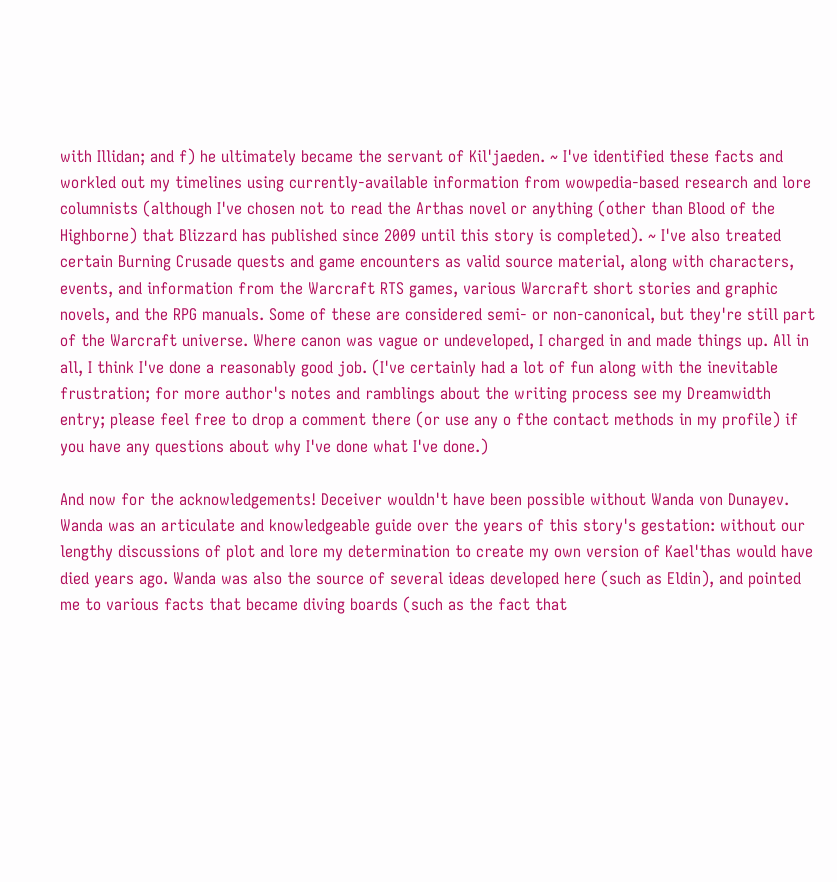with Illidan; and f) he ultimately became the servant of Kil'jaeden. ~ I've identified these facts and workled out my timelines using currently-available information from wowpedia-based research and lore columnists (although I've chosen not to read the Arthas novel or anything (other than Blood of the Highborne) that Blizzard has published since 2009 until this story is completed). ~ I've also treated certain Burning Crusade quests and game encounters as valid source material, along with characters, events, and information from the Warcraft RTS games, various Warcraft short stories and graphic novels, and the RPG manuals. Some of these are considered semi- or non-canonical, but they're still part of the Warcraft universe. Where canon was vague or undeveloped, I charged in and made things up. All in all, I think I've done a reasonably good job. (I've certainly had a lot of fun along with the inevitable frustration; for more author's notes and ramblings about the writing process see my Dreamwidth entry; please feel free to drop a comment there (or use any o fthe contact methods in my profile) if you have any questions about why I've done what I've done.)

And now for the acknowledgements! Deceiver wouldn't have been possible without Wanda von Dunayev. Wanda was an articulate and knowledgeable guide over the years of this story's gestation: without our lengthy discussions of plot and lore my determination to create my own version of Kael'thas would have died years ago. Wanda was also the source of several ideas developed here (such as Eldin), and pointed me to various facts that became diving boards (such as the fact that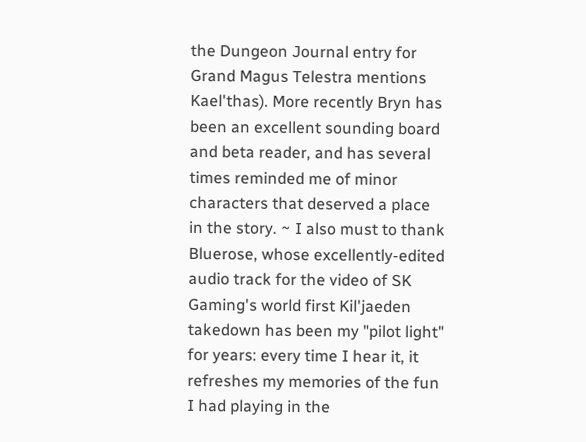the Dungeon Journal entry for Grand Magus Telestra mentions Kael'thas). More recently Bryn has been an excellent sounding board and beta reader, and has several times reminded me of minor characters that deserved a place in the story. ~ I also must to thank Bluerose, whose excellently-edited audio track for the video of SK Gaming's world first Kil'jaeden takedown has been my "pilot light" for years: every time I hear it, it refreshes my memories of the fun I had playing in the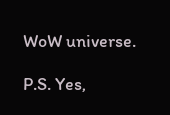WoW universe.

P.S. Yes,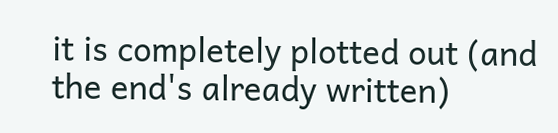it is completely plotted out (and the end's already written)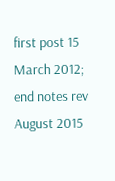first post 15 March 2012; end notes rev August 2015